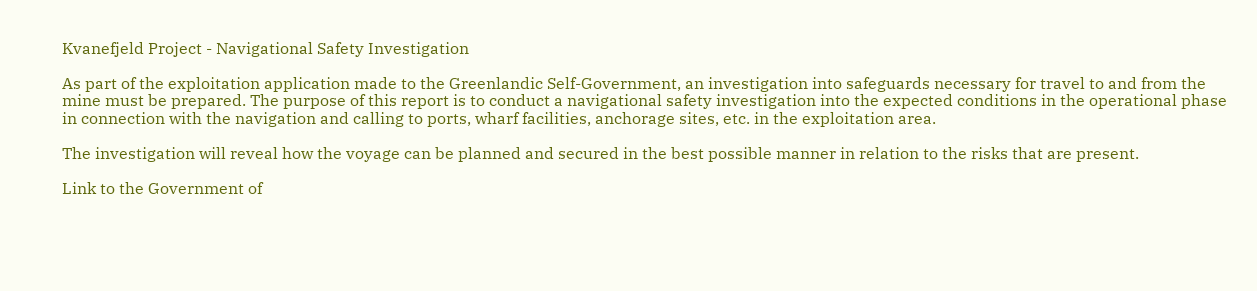Kvanefjeld Project - Navigational Safety Investigation

As part of the exploitation application made to the Greenlandic Self-Government, an investigation into safeguards necessary for travel to and from the mine must be prepared. The purpose of this report is to conduct a navigational safety investigation into the expected conditions in the operational phase in connection with the navigation and calling to ports, wharf facilities, anchorage sites, etc. in the exploitation area.

The investigation will reveal how the voyage can be planned and secured in the best possible manner in relation to the risks that are present.

Link to the Government of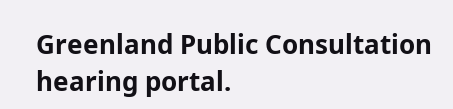Greenland Public Consultation hearing portal.